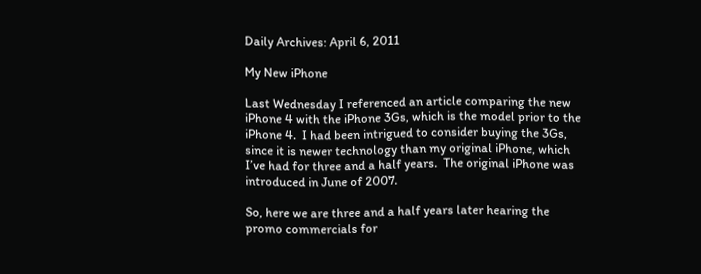Daily Archives: April 6, 2011

My New iPhone

Last Wednesday I referenced an article comparing the new iPhone 4 with the iPhone 3Gs, which is the model prior to the iPhone 4.  I had been intrigued to consider buying the 3Gs, since it is newer technology than my original iPhone, which I’ve had for three and a half years.  The original iPhone was introduced in June of 2007.

So, here we are three and a half years later hearing the promo commercials for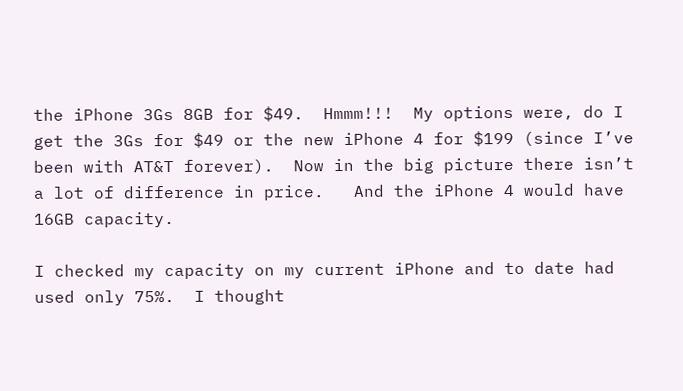the iPhone 3Gs 8GB for $49.  Hmmm!!!  My options were, do I get the 3Gs for $49 or the new iPhone 4 for $199 (since I’ve been with AT&T forever).  Now in the big picture there isn’t a lot of difference in price.   And the iPhone 4 would have 16GB capacity.

I checked my capacity on my current iPhone and to date had used only 75%.  I thought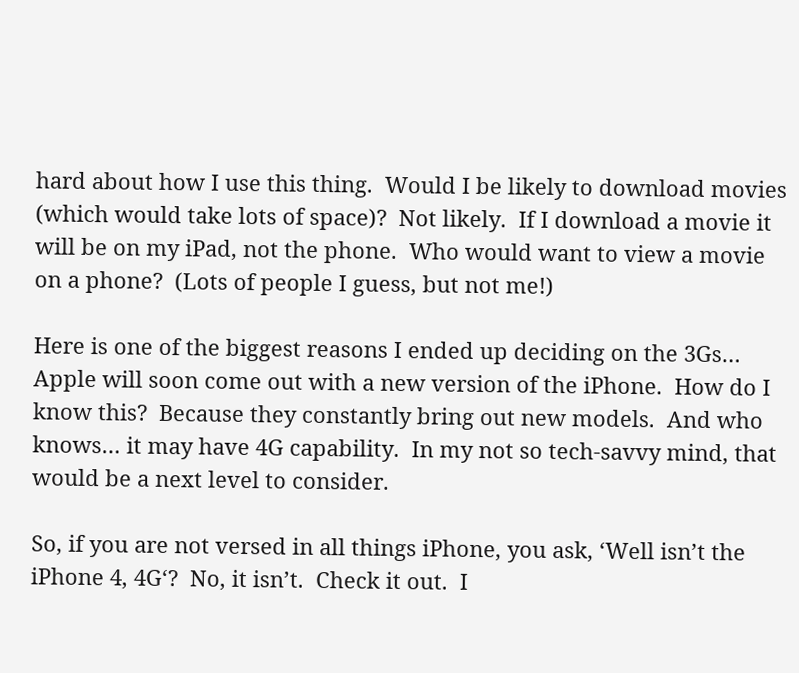hard about how I use this thing.  Would I be likely to download movies (which would take lots of space)?  Not likely.  If I download a movie it will be on my iPad, not the phone.  Who would want to view a movie on a phone?  (Lots of people I guess, but not me!)

Here is one of the biggest reasons I ended up deciding on the 3Gs…  Apple will soon come out with a new version of the iPhone.  How do I know this?  Because they constantly bring out new models.  And who knows… it may have 4G capability.  In my not so tech-savvy mind, that would be a next level to consider.

So, if you are not versed in all things iPhone, you ask, ‘Well isn’t the iPhone 4, 4G‘?  No, it isn’t.  Check it out.  I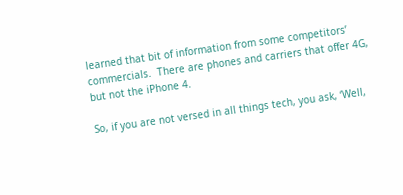learned that bit of information from some competitors’ commercials.  There are phones and carriers that offer 4G, but not the iPhone 4.

So, if you are not versed in all things tech, you ask, ‘Well,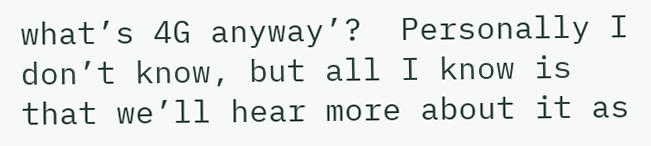what’s 4G anyway’?  Personally I don’t know, but all I know is that we’ll hear more about it as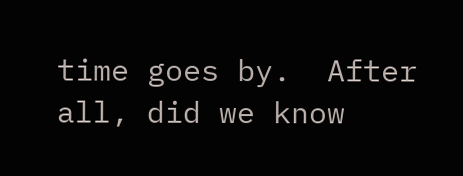time goes by.  After all, did we know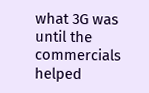what 3G was until the commercials helped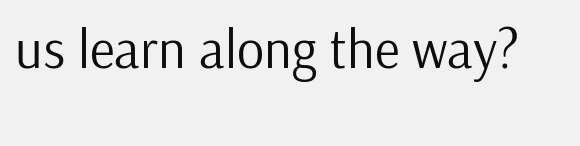us learn along the way?